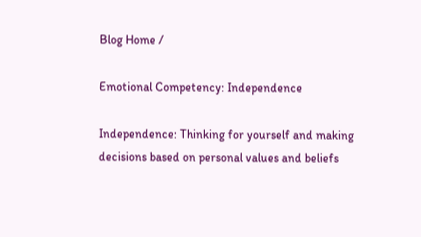Blog Home /

Emotional Competency: Independence

Independence: Thinking for yourself and making decisions based on personal values and beliefs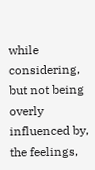while considering, but not being overly influenced by, the feelings,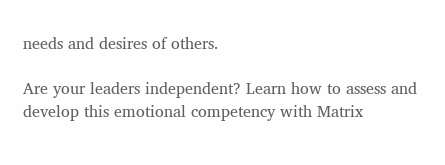needs and desires of others.

Are your leaders independent? Learn how to assess and develop this emotional competency with Matrix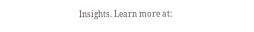Insights. Learn more at: